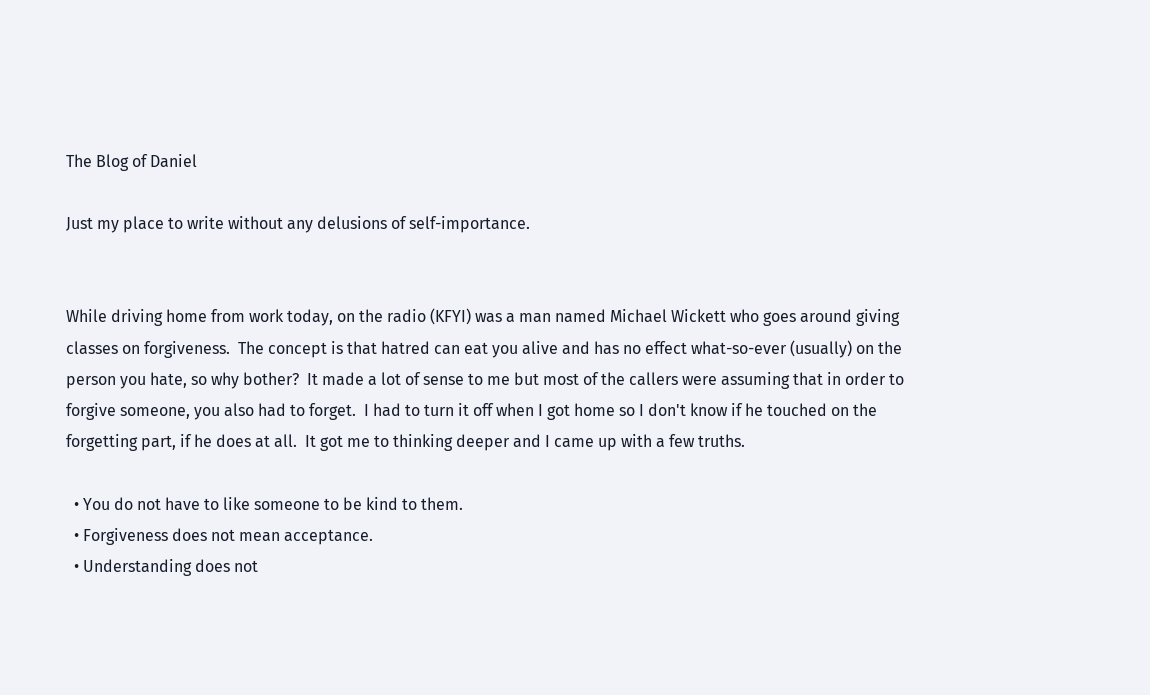The Blog of Daniel

Just my place to write without any delusions of self-importance.


While driving home from work today, on the radio (KFYI) was a man named Michael Wickett who goes around giving classes on forgiveness.  The concept is that hatred can eat you alive and has no effect what-so-ever (usually) on the person you hate, so why bother?  It made a lot of sense to me but most of the callers were assuming that in order to forgive someone, you also had to forget.  I had to turn it off when I got home so I don't know if he touched on the forgetting part, if he does at all.  It got me to thinking deeper and I came up with a few truths.

  • You do not have to like someone to be kind to them.
  • Forgiveness does not mean acceptance.
  • Understanding does not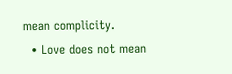mean complicity.
  • Love does not mean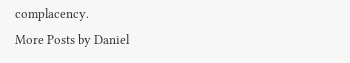complacency.
More Posts by Daniel